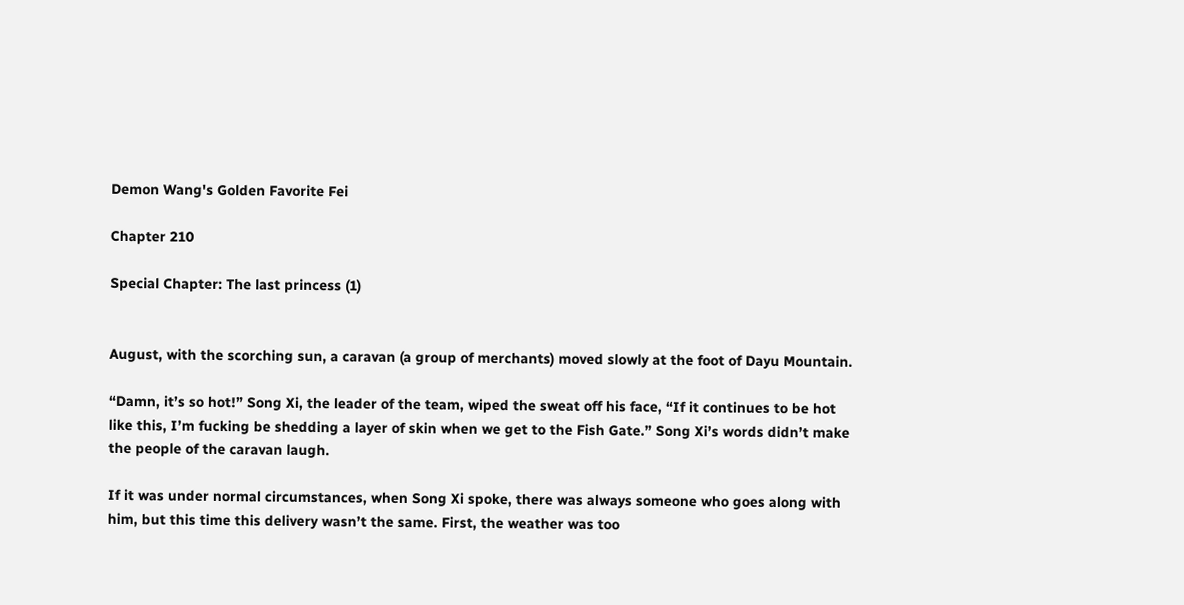Demon Wang's Golden Favorite Fei

Chapter 210

Special Chapter: The last princess (1)


August, with the scorching sun, a caravan (a group of merchants) moved slowly at the foot of Dayu Mountain.

“Damn, it’s so hot!” Song Xi, the leader of the team, wiped the sweat off his face, “If it continues to be hot like this, I’m fucking be shedding a layer of skin when we get to the Fish Gate.” Song Xi’s words didn’t make the people of the caravan laugh.

If it was under normal circumstances, when Song Xi spoke, there was always someone who goes along with him, but this time this delivery wasn’t the same. First, the weather was too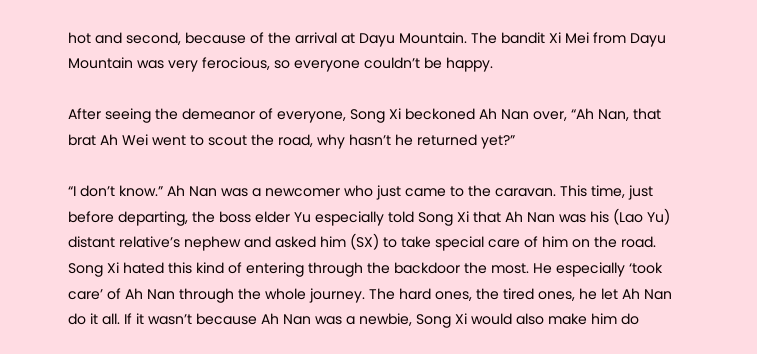hot and second, because of the arrival at Dayu Mountain. The bandit Xi Mei from Dayu Mountain was very ferocious, so everyone couldn’t be happy.

After seeing the demeanor of everyone, Song Xi beckoned Ah Nan over, “Ah Nan, that brat Ah Wei went to scout the road, why hasn’t he returned yet?”

“I don’t know.” Ah Nan was a newcomer who just came to the caravan. This time, just before departing, the boss elder Yu especially told Song Xi that Ah Nan was his (Lao Yu) distant relative’s nephew and asked him (SX) to take special care of him on the road. Song Xi hated this kind of entering through the backdoor the most. He especially ‘took care’ of Ah Nan through the whole journey. The hard ones, the tired ones, he let Ah Nan do it all. If it wasn’t because Ah Nan was a newbie, Song Xi would also make him do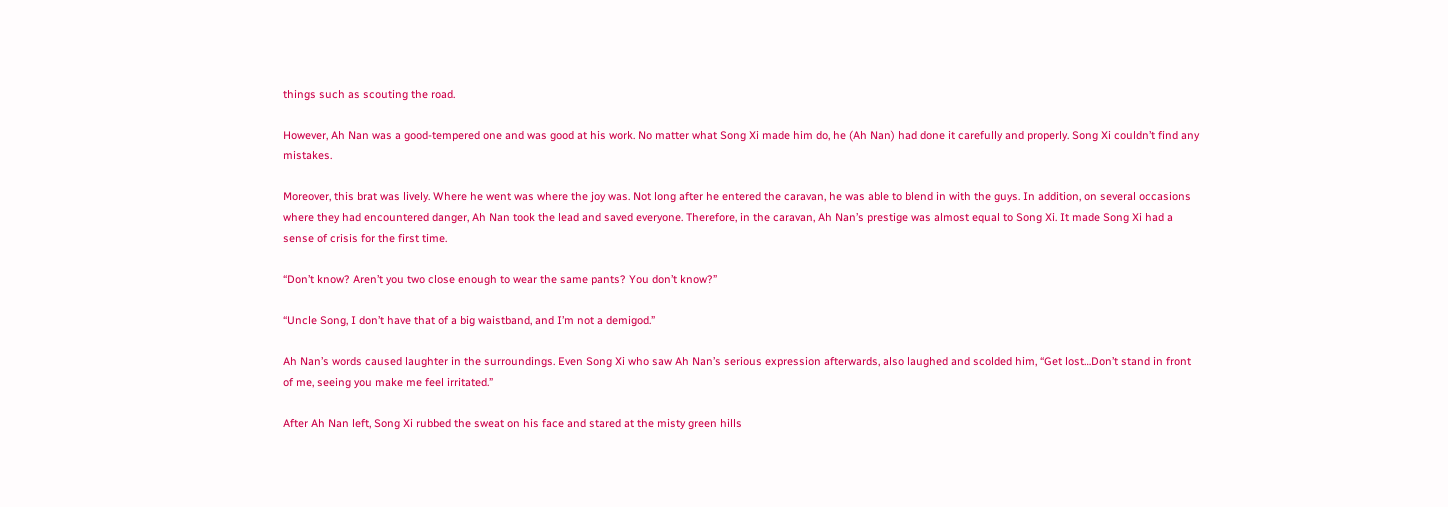things such as scouting the road.

However, Ah Nan was a good-tempered one and was good at his work. No matter what Song Xi made him do, he (Ah Nan) had done it carefully and properly. Song Xi couldn’t find any mistakes.

Moreover, this brat was lively. Where he went was where the joy was. Not long after he entered the caravan, he was able to blend in with the guys. In addition, on several occasions where they had encountered danger, Ah Nan took the lead and saved everyone. Therefore, in the caravan, Ah Nan’s prestige was almost equal to Song Xi. It made Song Xi had a sense of crisis for the first time.

“Don’t know? Aren’t you two close enough to wear the same pants? You don’t know?”

“Uncle Song, I don’t have that of a big waistband, and I’m not a demigod.”

Ah Nan’s words caused laughter in the surroundings. Even Song Xi who saw Ah Nan’s serious expression afterwards, also laughed and scolded him, “Get lost…Don’t stand in front of me, seeing you make me feel irritated.”

After Ah Nan left, Song Xi rubbed the sweat on his face and stared at the misty green hills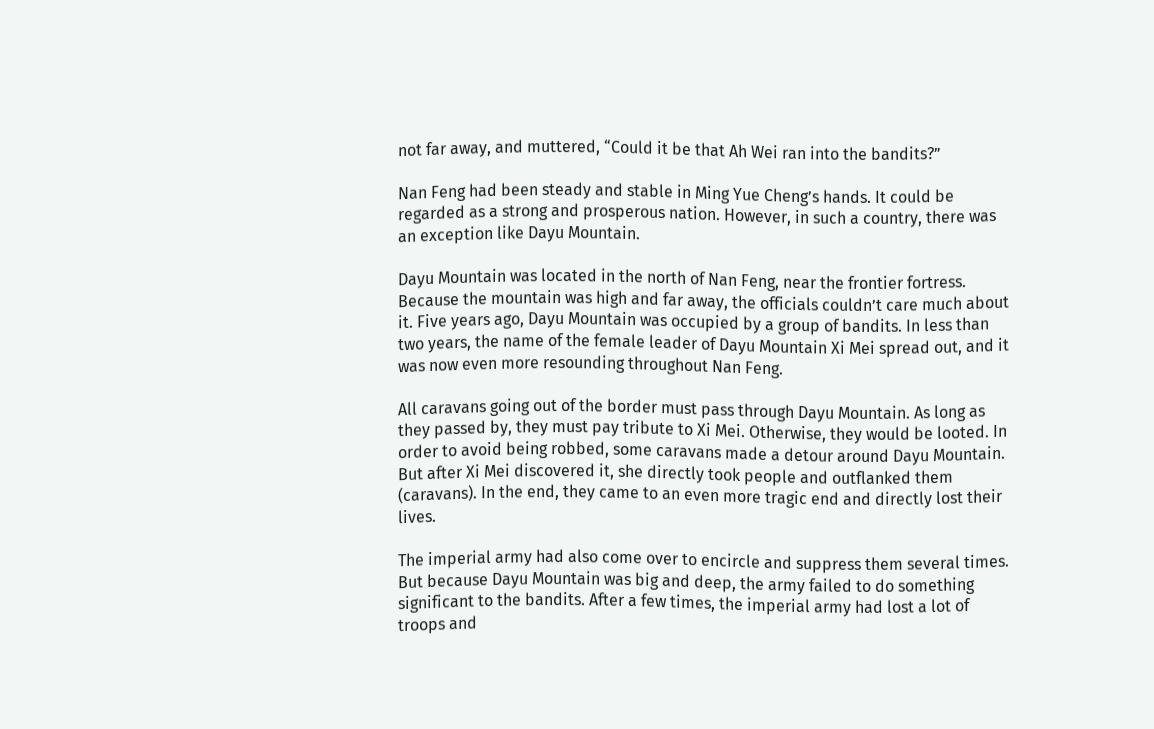not far away, and muttered, “Could it be that Ah Wei ran into the bandits?”

Nan Feng had been steady and stable in Ming Yue Cheng’s hands. It could be regarded as a strong and prosperous nation. However, in such a country, there was an exception like Dayu Mountain.

Dayu Mountain was located in the north of Nan Feng, near the frontier fortress. Because the mountain was high and far away, the officials couldn’t care much about it. Five years ago, Dayu Mountain was occupied by a group of bandits. In less than two years, the name of the female leader of Dayu Mountain Xi Mei spread out, and it was now even more resounding throughout Nan Feng.

All caravans going out of the border must pass through Dayu Mountain. As long as they passed by, they must pay tribute to Xi Mei. Otherwise, they would be looted. In order to avoid being robbed, some caravans made a detour around Dayu Mountain. But after Xi Mei discovered it, she directly took people and outflanked them (caravans). In the end, they came to an even more tragic end and directly lost their lives.

The imperial army had also come over to encircle and suppress them several times. But because Dayu Mountain was big and deep, the army failed to do something significant to the bandits. After a few times, the imperial army had lost a lot of troops and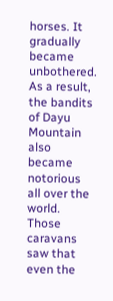horses. It gradually became unbothered. As a result, the bandits of Dayu Mountain also became notorious all over the world. Those caravans saw that even the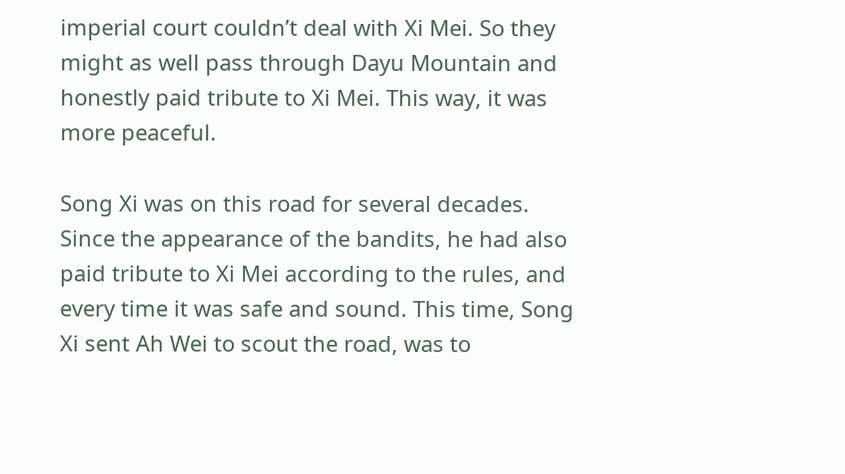imperial court couldn’t deal with Xi Mei. So they might as well pass through Dayu Mountain and honestly paid tribute to Xi Mei. This way, it was more peaceful.

Song Xi was on this road for several decades. Since the appearance of the bandits, he had also paid tribute to Xi Mei according to the rules, and every time it was safe and sound. This time, Song Xi sent Ah Wei to scout the road, was to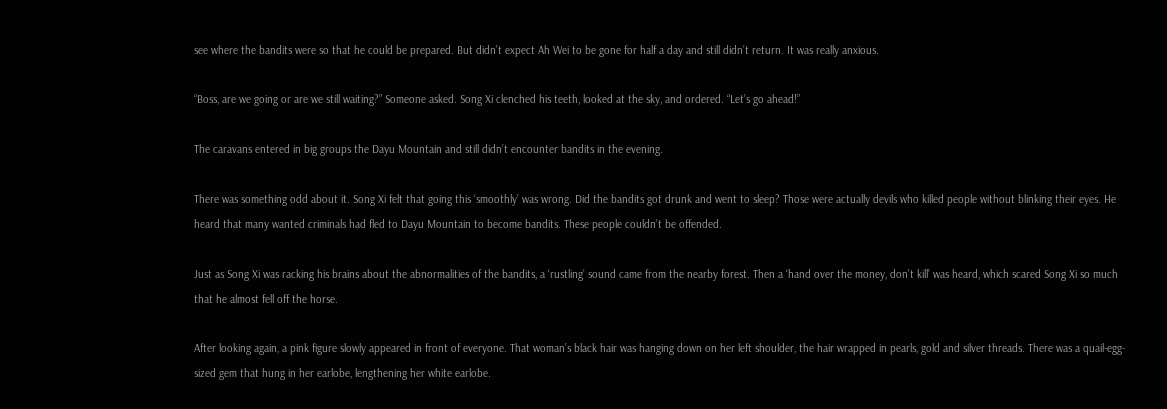see where the bandits were so that he could be prepared. But didn’t expect Ah Wei to be gone for half a day and still didn’t return. It was really anxious.

“Boss, are we going or are we still waiting?” Someone asked. Song Xi clenched his teeth, looked at the sky, and ordered. “Let’s go ahead!”

The caravans entered in big groups the Dayu Mountain and still didn’t encounter bandits in the evening.

There was something odd about it. Song Xi felt that going this ‘smoothly’ was wrong. Did the bandits got drunk and went to sleep? Those were actually devils who killed people without blinking their eyes. He heard that many wanted criminals had fled to Dayu Mountain to become bandits. These people couldn’t be offended.

Just as Song Xi was racking his brains about the abnormalities of the bandits, a ‘rustling’ sound came from the nearby forest. Then a ‘hand over the money, don’t kill’ was heard, which scared Song Xi so much that he almost fell off the horse.

After looking again, a pink figure slowly appeared in front of everyone. That woman’s black hair was hanging down on her left shoulder, the hair wrapped in pearls, gold and silver threads. There was a quail-egg-sized gem that hung in her earlobe, lengthening her white earlobe.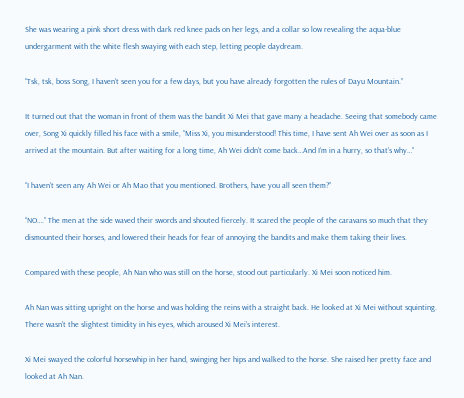She was wearing a pink short dress with dark red knee pads on her legs, and a collar so low revealing the aqua-blue undergarment with the white flesh swaying with each step, letting people daydream.

“Tsk, tsk, boss Song, I haven’t seen you for a few days, but you have already forgotten the rules of Dayu Mountain.”

It turned out that the woman in front of them was the bandit Xi Mei that gave many a headache. Seeing that somebody came over, Song Xi quickly filled his face with a smile, “Miss Xi, you misunderstood! This time, I have sent Ah Wei over as soon as I arrived at the mountain. But after waiting for a long time, Ah Wei didn’t come back…And I’m in a hurry, so that’s why…”

“I haven’t seen any Ah Wei or Ah Mao that you mentioned. Brothers, have you all seen them?”

“NO….” The men at the side waved their swords and shouted fiercely. It scared the people of the caravans so much that they dismounted their horses, and lowered their heads for fear of annoying the bandits and make them taking their lives.

Compared with these people, Ah Nan who was still on the horse, stood out particularly. Xi Mei soon noticed him.

Ah Nan was sitting upright on the horse and was holding the reins with a straight back. He looked at Xi Mei without squinting. There wasn’t the slightest timidity in his eyes, which aroused Xi Mei’s interest.

Xi Mei swayed the colorful horsewhip in her hand, swinging her hips and walked to the horse. She raised her pretty face and looked at Ah Nan.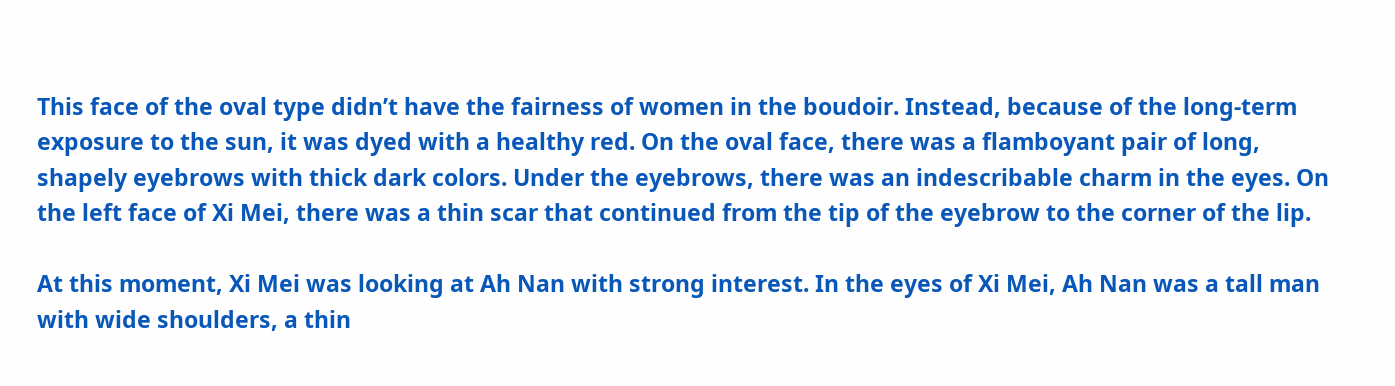This face of the oval type didn’t have the fairness of women in the boudoir. Instead, because of the long-term exposure to the sun, it was dyed with a healthy red. On the oval face, there was a flamboyant pair of long, shapely eyebrows with thick dark colors. Under the eyebrows, there was an indescribable charm in the eyes. On the left face of Xi Mei, there was a thin scar that continued from the tip of the eyebrow to the corner of the lip.

At this moment, Xi Mei was looking at Ah Nan with strong interest. In the eyes of Xi Mei, Ah Nan was a tall man with wide shoulders, a thin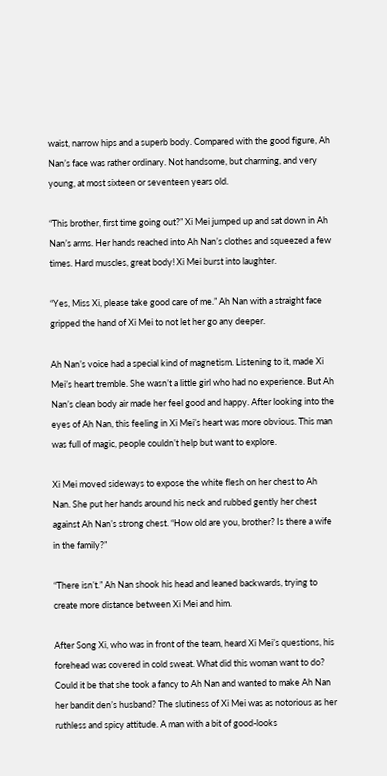waist, narrow hips and a superb body. Compared with the good figure, Ah Nan’s face was rather ordinary. Not handsome, but charming, and very young, at most sixteen or seventeen years old.

“This brother, first time going out?” Xi Mei jumped up and sat down in Ah Nan’s arms. Her hands reached into Ah Nan’s clothes and squeezed a few times. Hard muscles, great body! Xi Mei burst into laughter.

“Yes, Miss Xi, please take good care of me.” Ah Nan with a straight face gripped the hand of Xi Mei to not let her go any deeper.

Ah Nan’s voice had a special kind of magnetism. Listening to it, made Xi Mei’s heart tremble. She wasn’t a little girl who had no experience. But Ah Nan’s clean body air made her feel good and happy. After looking into the eyes of Ah Nan, this feeling in Xi Mei’s heart was more obvious. This man was full of magic, people couldn’t help but want to explore.

Xi Mei moved sideways to expose the white flesh on her chest to Ah Nan. She put her hands around his neck and rubbed gently her chest against Ah Nan’s strong chest. “How old are you, brother? Is there a wife in the family?”

“There isn’t.” Ah Nan shook his head and leaned backwards, trying to create more distance between Xi Mei and him.

After Song Xi, who was in front of the team, heard Xi Mei’s questions, his forehead was covered in cold sweat. What did this woman want to do? Could it be that she took a fancy to Ah Nan and wanted to make Ah Nan her bandit den’s husband? The slutiness of Xi Mei was as notorious as her ruthless and spicy attitude. A man with a bit of good-looks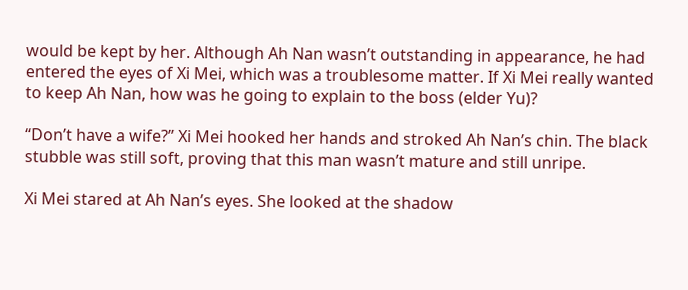would be kept by her. Although Ah Nan wasn’t outstanding in appearance, he had entered the eyes of Xi Mei, which was a troublesome matter. If Xi Mei really wanted to keep Ah Nan, how was he going to explain to the boss (elder Yu)?

“Don’t have a wife?” Xi Mei hooked her hands and stroked Ah Nan’s chin. The black stubble was still soft, proving that this man wasn’t mature and still unripe.

Xi Mei stared at Ah Nan’s eyes. She looked at the shadow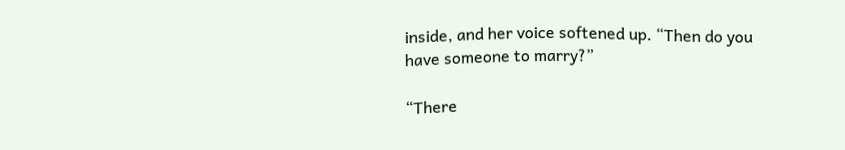inside, and her voice softened up. “Then do you have someone to marry?”

“There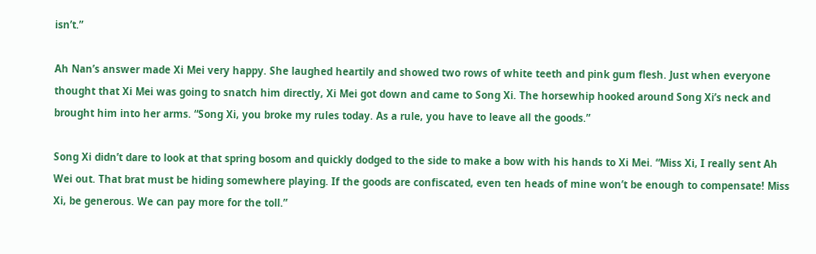isn’t.”

Ah Nan’s answer made Xi Mei very happy. She laughed heartily and showed two rows of white teeth and pink gum flesh. Just when everyone thought that Xi Mei was going to snatch him directly, Xi Mei got down and came to Song Xi. The horsewhip hooked around Song Xi’s neck and brought him into her arms. “Song Xi, you broke my rules today. As a rule, you have to leave all the goods.”

Song Xi didn’t dare to look at that spring bosom and quickly dodged to the side to make a bow with his hands to Xi Mei. “Miss Xi, I really sent Ah Wei out. That brat must be hiding somewhere playing. If the goods are confiscated, even ten heads of mine won’t be enough to compensate! Miss Xi, be generous. We can pay more for the toll.”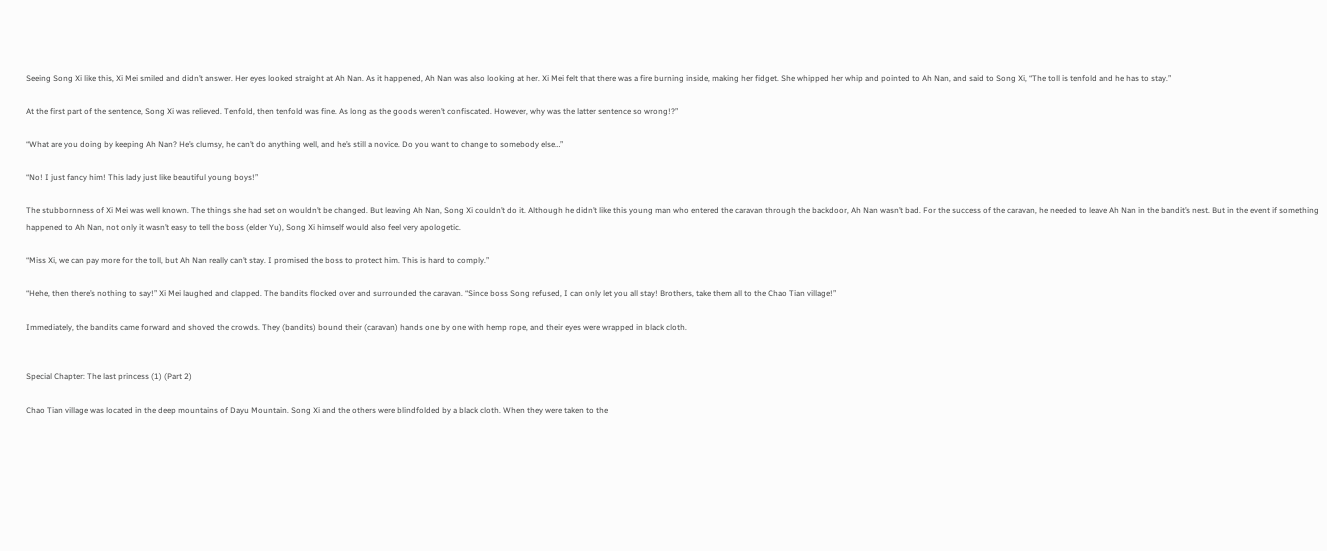Seeing Song Xi like this, Xi Mei smiled and didn’t answer. Her eyes looked straight at Ah Nan. As it happened, Ah Nan was also looking at her. Xi Mei felt that there was a fire burning inside, making her fidget. She whipped her whip and pointed to Ah Nan, and said to Song Xi, “The toll is tenfold and he has to stay.”

At the first part of the sentence, Song Xi was relieved. Tenfold, then tenfold was fine. As long as the goods weren’t confiscated. However, why was the latter sentence so wrong!?”

“What are you doing by keeping Ah Nan? He’s clumsy, he can’t do anything well, and he’s still a novice. Do you want to change to somebody else…”

“No! I just fancy him! This lady just like beautiful young boys!”

The stubbornness of Xi Mei was well known. The things she had set on wouldn’t be changed. But leaving Ah Nan, Song Xi couldn’t do it. Although he didn’t like this young man who entered the caravan through the backdoor, Ah Nan wasn’t bad. For the success of the caravan, he needed to leave Ah Nan in the bandit’s nest. But in the event if something happened to Ah Nan, not only it wasn’t easy to tell the boss (elder Yu), Song Xi himself would also feel very apologetic.

“Miss Xi, we can pay more for the toll, but Ah Nan really can’t stay. I promised the boss to protect him. This is hard to comply.”

“Hehe, then there’s nothing to say!” Xi Mei laughed and clapped. The bandits flocked over and surrounded the caravan. “Since boss Song refused, I can only let you all stay! Brothers, take them all to the Chao Tian village!”

Immediately, the bandits came forward and shoved the crowds. They (bandits) bound their (caravan) hands one by one with hemp rope, and their eyes were wrapped in black cloth.


Special Chapter: The last princess (1) (Part 2)

Chao Tian village was located in the deep mountains of Dayu Mountain. Song Xi and the others were blindfolded by a black cloth. When they were taken to the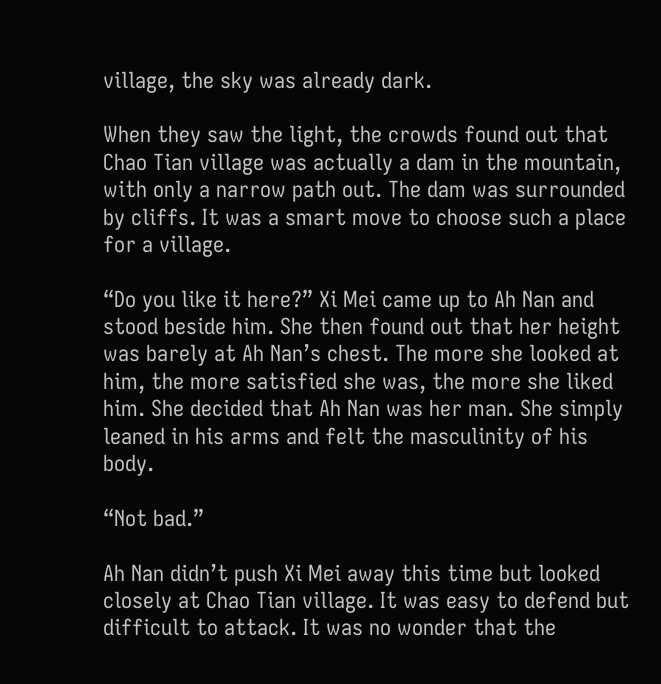village, the sky was already dark.

When they saw the light, the crowds found out that Chao Tian village was actually a dam in the mountain, with only a narrow path out. The dam was surrounded by cliffs. It was a smart move to choose such a place for a village.

“Do you like it here?” Xi Mei came up to Ah Nan and stood beside him. She then found out that her height was barely at Ah Nan’s chest. The more she looked at him, the more satisfied she was, the more she liked him. She decided that Ah Nan was her man. She simply leaned in his arms and felt the masculinity of his body.

“Not bad.”

Ah Nan didn’t push Xi Mei away this time but looked closely at Chao Tian village. It was easy to defend but difficult to attack. It was no wonder that the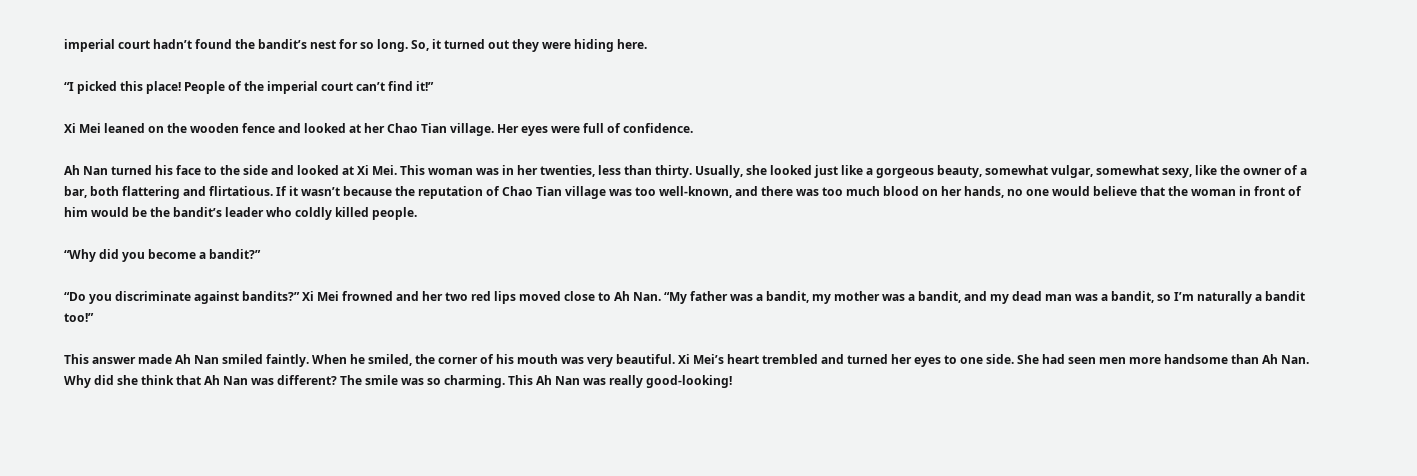imperial court hadn’t found the bandit’s nest for so long. So, it turned out they were hiding here.

“I picked this place! People of the imperial court can’t find it!”

Xi Mei leaned on the wooden fence and looked at her Chao Tian village. Her eyes were full of confidence.

Ah Nan turned his face to the side and looked at Xi Mei. This woman was in her twenties, less than thirty. Usually, she looked just like a gorgeous beauty, somewhat vulgar, somewhat sexy, like the owner of a bar, both flattering and flirtatious. If it wasn’t because the reputation of Chao Tian village was too well-known, and there was too much blood on her hands, no one would believe that the woman in front of him would be the bandit’s leader who coldly killed people.

“Why did you become a bandit?”

“Do you discriminate against bandits?” Xi Mei frowned and her two red lips moved close to Ah Nan. “My father was a bandit, my mother was a bandit, and my dead man was a bandit, so I’m naturally a bandit too!”

This answer made Ah Nan smiled faintly. When he smiled, the corner of his mouth was very beautiful. Xi Mei’s heart trembled and turned her eyes to one side. She had seen men more handsome than Ah Nan. Why did she think that Ah Nan was different? The smile was so charming. This Ah Nan was really good-looking!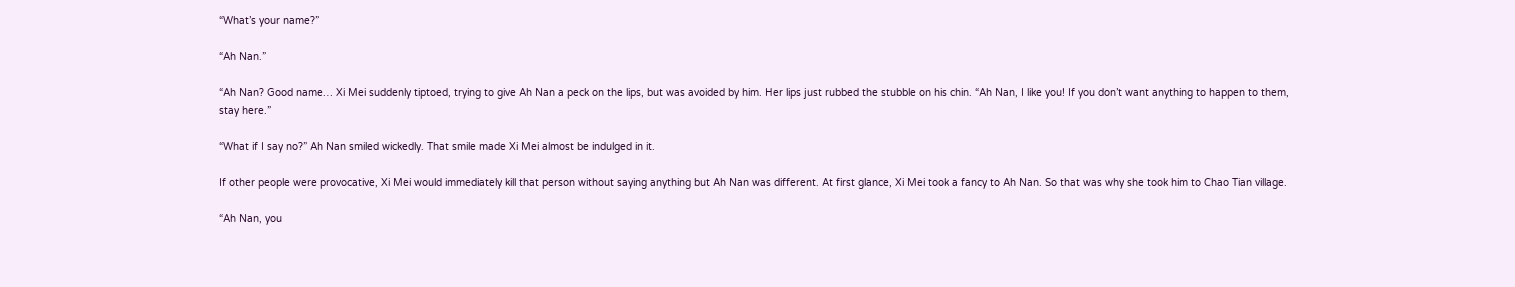“What’s your name?”

“Ah Nan.”

“Ah Nan? Good name… Xi Mei suddenly tiptoed, trying to give Ah Nan a peck on the lips, but was avoided by him. Her lips just rubbed the stubble on his chin. “Ah Nan, I like you! If you don’t want anything to happen to them, stay here.”

“What if I say no?” Ah Nan smiled wickedly. That smile made Xi Mei almost be indulged in it.

If other people were provocative, Xi Mei would immediately kill that person without saying anything but Ah Nan was different. At first glance, Xi Mei took a fancy to Ah Nan. So that was why she took him to Chao Tian village.

“Ah Nan, you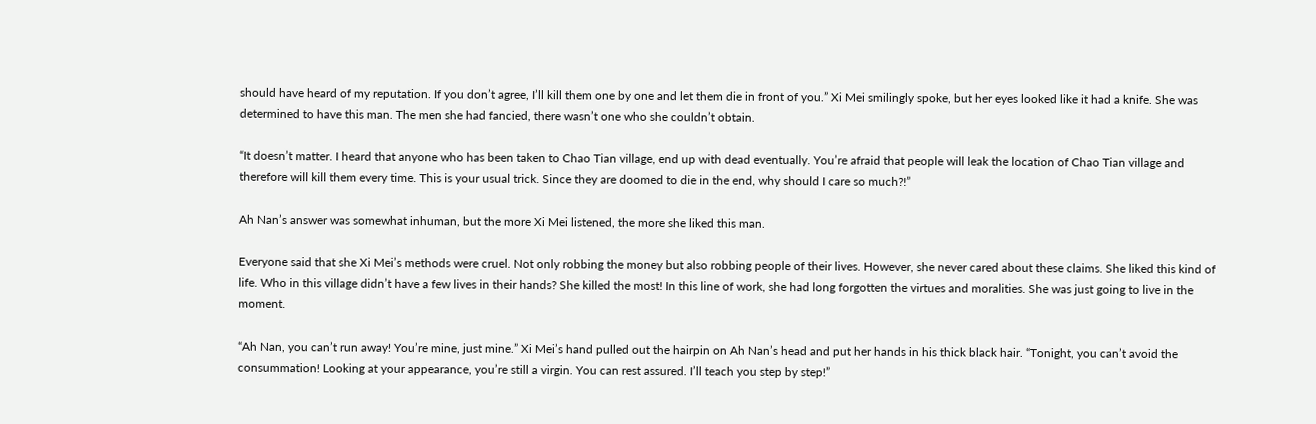should have heard of my reputation. If you don’t agree, I’ll kill them one by one and let them die in front of you.” Xi Mei smilingly spoke, but her eyes looked like it had a knife. She was determined to have this man. The men she had fancied, there wasn’t one who she couldn’t obtain.

“It doesn’t matter. I heard that anyone who has been taken to Chao Tian village, end up with dead eventually. You’re afraid that people will leak the location of Chao Tian village and therefore will kill them every time. This is your usual trick. Since they are doomed to die in the end, why should I care so much?!”

Ah Nan’s answer was somewhat inhuman, but the more Xi Mei listened, the more she liked this man.

Everyone said that she Xi Mei’s methods were cruel. Not only robbing the money but also robbing people of their lives. However, she never cared about these claims. She liked this kind of life. Who in this village didn’t have a few lives in their hands? She killed the most! In this line of work, she had long forgotten the virtues and moralities. She was just going to live in the moment.

“Ah Nan, you can’t run away! You’re mine, just mine.” Xi Mei’s hand pulled out the hairpin on Ah Nan’s head and put her hands in his thick black hair. “Tonight, you can’t avoid the consummation! Looking at your appearance, you’re still a virgin. You can rest assured. I’ll teach you step by step!”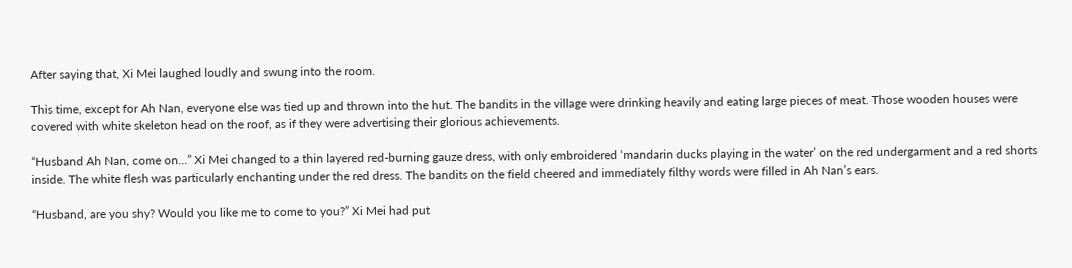After saying that, Xi Mei laughed loudly and swung into the room.

This time, except for Ah Nan, everyone else was tied up and thrown into the hut. The bandits in the village were drinking heavily and eating large pieces of meat. Those wooden houses were covered with white skeleton head on the roof, as if they were advertising their glorious achievements.

“Husband Ah Nan, come on…” Xi Mei changed to a thin layered red-burning gauze dress, with only embroidered ‘mandarin ducks playing in the water’ on the red undergarment and a red shorts inside. The white flesh was particularly enchanting under the red dress. The bandits on the field cheered and immediately filthy words were filled in Ah Nan’s ears.

“Husband, are you shy? Would you like me to come to you?” Xi Mei had put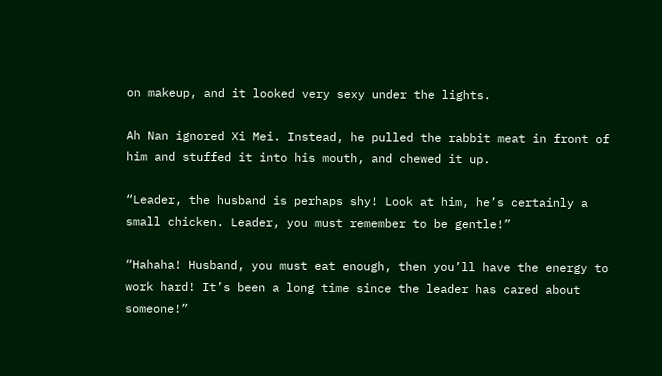on makeup, and it looked very sexy under the lights.

Ah Nan ignored Xi Mei. Instead, he pulled the rabbit meat in front of him and stuffed it into his mouth, and chewed it up.

“Leader, the husband is perhaps shy! Look at him, he’s certainly a small chicken. Leader, you must remember to be gentle!”

“Hahaha! Husband, you must eat enough, then you’ll have the energy to work hard! It’s been a long time since the leader has cared about someone!”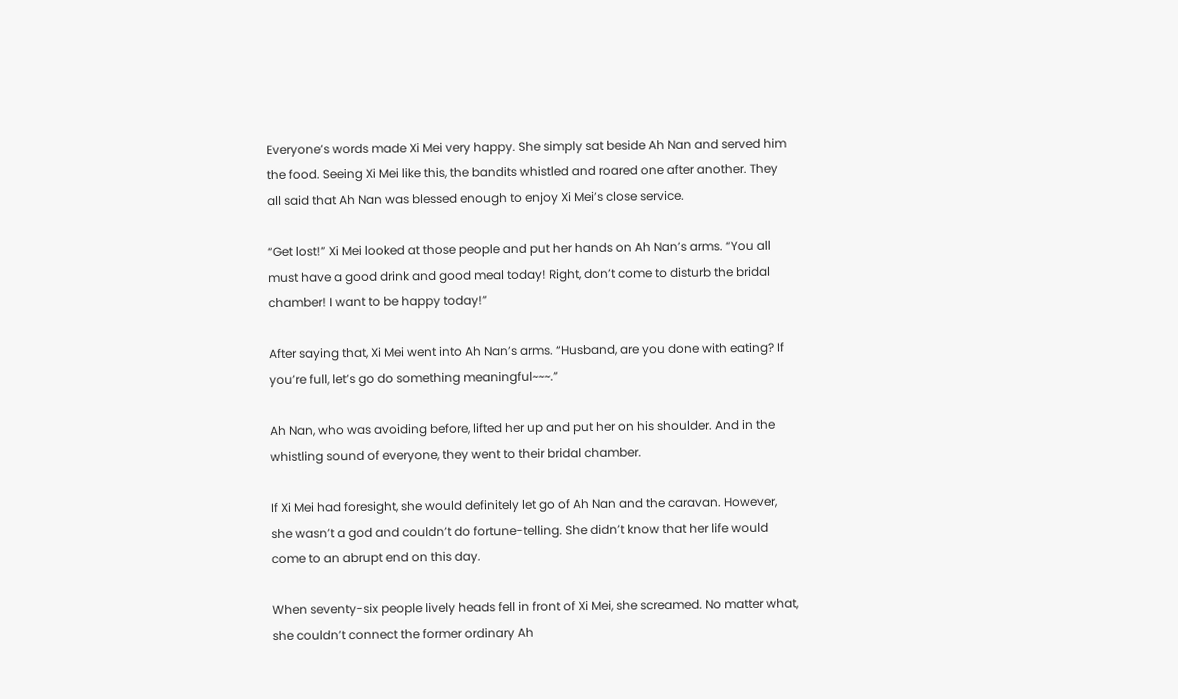Everyone’s words made Xi Mei very happy. She simply sat beside Ah Nan and served him the food. Seeing Xi Mei like this, the bandits whistled and roared one after another. They all said that Ah Nan was blessed enough to enjoy Xi Mei’s close service.

“Get lost!” Xi Mei looked at those people and put her hands on Ah Nan’s arms. “You all must have a good drink and good meal today! Right, don’t come to disturb the bridal chamber! I want to be happy today!”

After saying that, Xi Mei went into Ah Nan’s arms. “Husband, are you done with eating? If you’re full, let’s go do something meaningful~~~.”

Ah Nan, who was avoiding before, lifted her up and put her on his shoulder. And in the whistling sound of everyone, they went to their bridal chamber.

If Xi Mei had foresight, she would definitely let go of Ah Nan and the caravan. However, she wasn’t a god and couldn’t do fortune-telling. She didn’t know that her life would come to an abrupt end on this day.

When seventy-six people lively heads fell in front of Xi Mei, she screamed. No matter what, she couldn’t connect the former ordinary Ah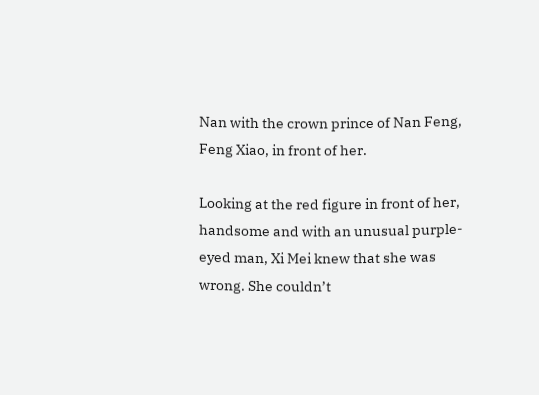Nan with the crown prince of Nan Feng, Feng Xiao, in front of her.

Looking at the red figure in front of her, handsome and with an unusual purple-eyed man, Xi Mei knew that she was wrong. She couldn’t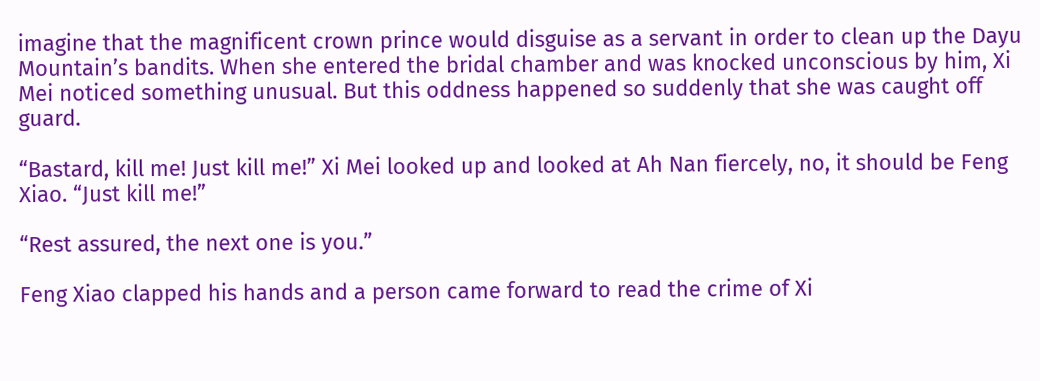imagine that the magnificent crown prince would disguise as a servant in order to clean up the Dayu Mountain’s bandits. When she entered the bridal chamber and was knocked unconscious by him, Xi Mei noticed something unusual. But this oddness happened so suddenly that she was caught off guard.

“Bastard, kill me! Just kill me!” Xi Mei looked up and looked at Ah Nan fiercely, no, it should be Feng Xiao. “Just kill me!”

“Rest assured, the next one is you.”

Feng Xiao clapped his hands and a person came forward to read the crime of Xi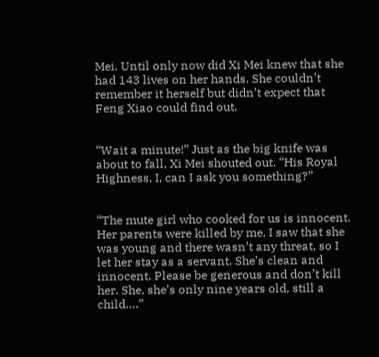Mei. Until only now did Xi Mei knew that she had 143 lives on her hands. She couldn’t remember it herself but didn’t expect that Feng Xiao could find out.


“Wait a minute!” Just as the big knife was about to fall, Xi Mei shouted out. “His Royal Highness, I, can I ask you something?”


“The mute girl who cooked for us is innocent. Her parents were killed by me. I saw that she was young and there wasn’t any threat, so I let her stay as a servant. She’s clean and innocent. Please be generous and don’t kill her. She, she’s only nine years old, still a child….”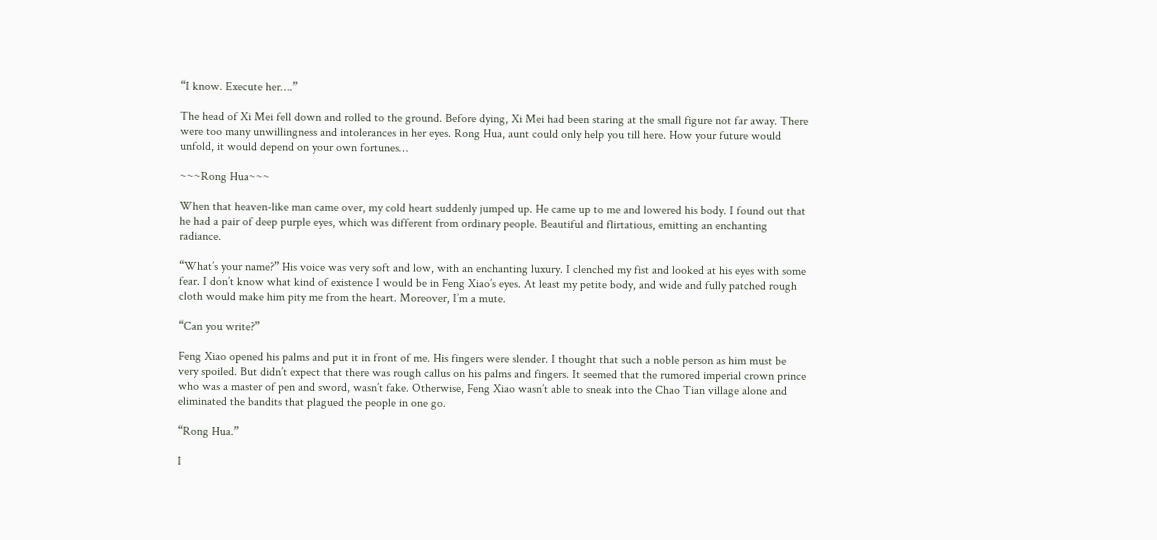“I know. Execute her….”

The head of Xi Mei fell down and rolled to the ground. Before dying, Xi Mei had been staring at the small figure not far away. There were too many unwillingness and intolerances in her eyes. Rong Hua, aunt could only help you till here. How your future would unfold, it would depend on your own fortunes…

~~~Rong Hua~~~

When that heaven-like man came over, my cold heart suddenly jumped up. He came up to me and lowered his body. I found out that he had a pair of deep purple eyes, which was different from ordinary people. Beautiful and flirtatious, emitting an enchanting radiance.

“What’s your name?” His voice was very soft and low, with an enchanting luxury. I clenched my fist and looked at his eyes with some fear. I don’t know what kind of existence I would be in Feng Xiao’s eyes. At least my petite body, and wide and fully patched rough cloth would make him pity me from the heart. Moreover, I’m a mute.

“Can you write?”

Feng Xiao opened his palms and put it in front of me. His fingers were slender. I thought that such a noble person as him must be very spoiled. But didn’t expect that there was rough callus on his palms and fingers. It seemed that the rumored imperial crown prince who was a master of pen and sword, wasn’t fake. Otherwise, Feng Xiao wasn’t able to sneak into the Chao Tian village alone and eliminated the bandits that plagued the people in one go.

“Rong Hua.”

I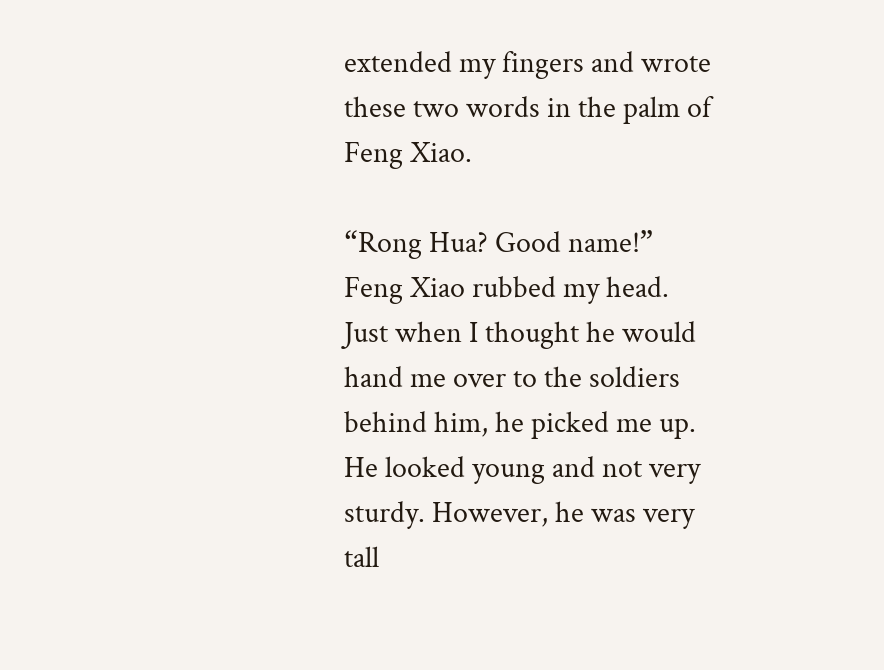extended my fingers and wrote these two words in the palm of Feng Xiao.

“Rong Hua? Good name!” Feng Xiao rubbed my head. Just when I thought he would hand me over to the soldiers behind him, he picked me up. He looked young and not very sturdy. However, he was very tall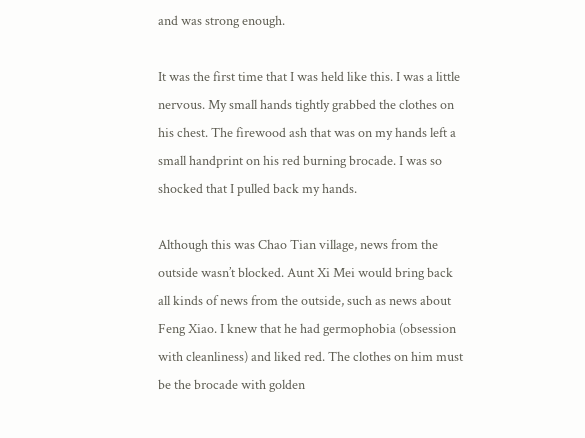and was strong enough.

It was the first time that I was held like this. I was a little nervous. My small hands tightly grabbed the clothes on his chest. The firewood ash that was on my hands left a small handprint on his red burning brocade. I was so shocked that I pulled back my hands.

Although this was Chao Tian village, news from the outside wasn’t blocked. Aunt Xi Mei would bring back all kinds of news from the outside, such as news about Feng Xiao. I knew that he had germophobia (obsession with cleanliness) and liked red. The clothes on him must be the brocade with golden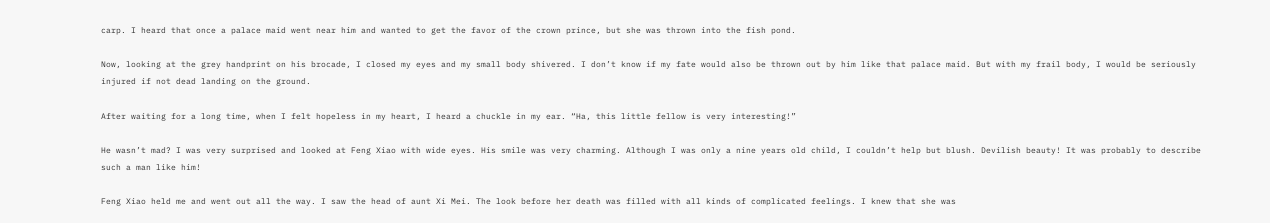carp. I heard that once a palace maid went near him and wanted to get the favor of the crown prince, but she was thrown into the fish pond.

Now, looking at the grey handprint on his brocade, I closed my eyes and my small body shivered. I don’t know if my fate would also be thrown out by him like that palace maid. But with my frail body, I would be seriously injured if not dead landing on the ground.

After waiting for a long time, when I felt hopeless in my heart, I heard a chuckle in my ear. “Ha, this little fellow is very interesting!”

He wasn’t mad? I was very surprised and looked at Feng Xiao with wide eyes. His smile was very charming. Although I was only a nine years old child, I couldn’t help but blush. Devilish beauty! It was probably to describe such a man like him!

Feng Xiao held me and went out all the way. I saw the head of aunt Xi Mei. The look before her death was filled with all kinds of complicated feelings. I knew that she was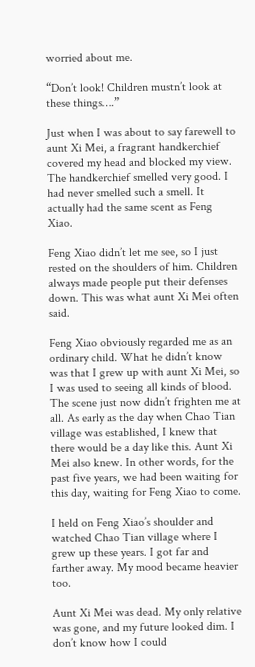worried about me.

“Don’t look! Children mustn’t look at these things….”

Just when I was about to say farewell to aunt Xi Mei, a fragrant handkerchief covered my head and blocked my view. The handkerchief smelled very good. I had never smelled such a smell. It actually had the same scent as Feng Xiao.

Feng Xiao didn’t let me see, so I just rested on the shoulders of him. Children always made people put their defenses down. This was what aunt Xi Mei often said.

Feng Xiao obviously regarded me as an ordinary child. What he didn’t know was that I grew up with aunt Xi Mei, so I was used to seeing all kinds of blood. The scene just now didn’t frighten me at all. As early as the day when Chao Tian village was established, I knew that there would be a day like this. Aunt Xi Mei also knew. In other words, for the past five years, we had been waiting for this day, waiting for Feng Xiao to come.

I held on Feng Xiao’s shoulder and watched Chao Tian village where I grew up these years. I got far and farther away. My mood became heavier too.

Aunt Xi Mei was dead. My only relative was gone, and my future looked dim. I don’t know how I could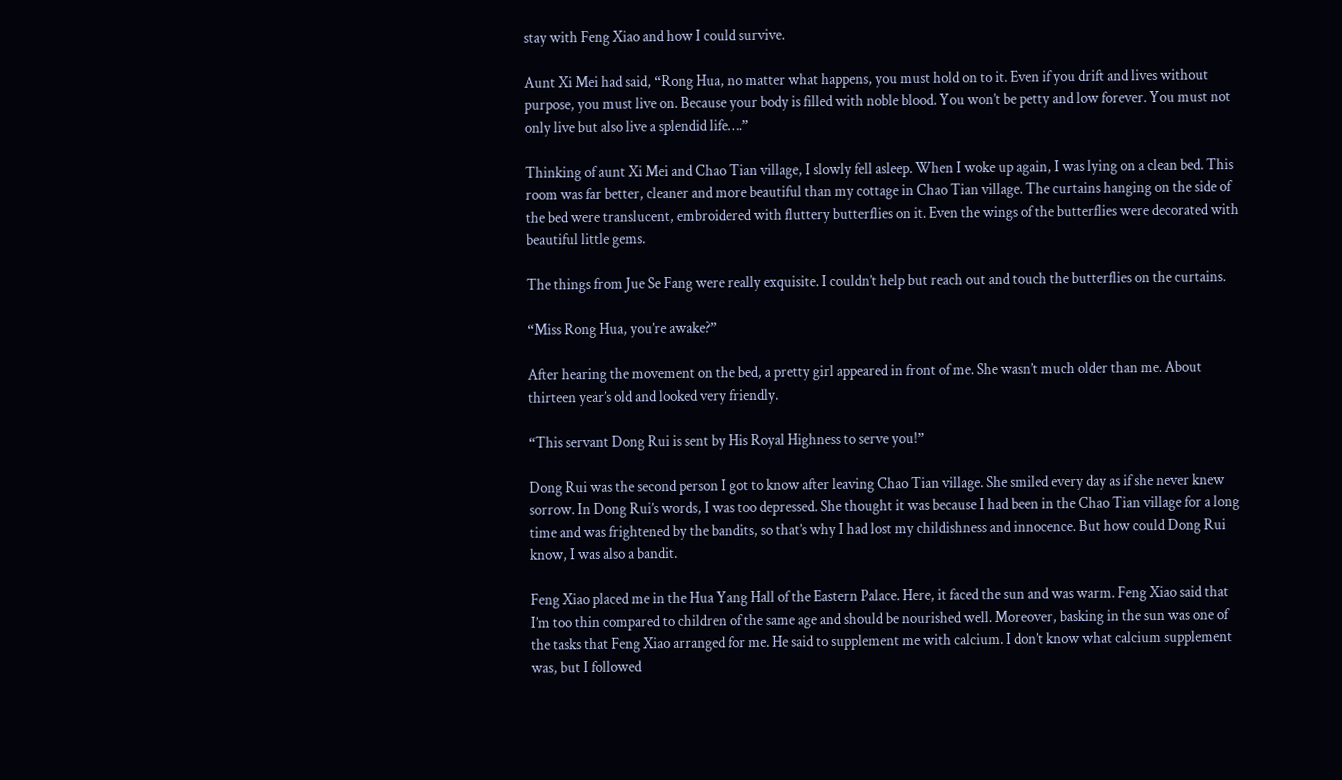stay with Feng Xiao and how I could survive.

Aunt Xi Mei had said, “Rong Hua, no matter what happens, you must hold on to it. Even if you drift and lives without purpose, you must live on. Because your body is filled with noble blood. You won’t be petty and low forever. You must not only live but also live a splendid life….”

Thinking of aunt Xi Mei and Chao Tian village, I slowly fell asleep. When I woke up again, I was lying on a clean bed. This room was far better, cleaner and more beautiful than my cottage in Chao Tian village. The curtains hanging on the side of the bed were translucent, embroidered with fluttery butterflies on it. Even the wings of the butterflies were decorated with beautiful little gems.

The things from Jue Se Fang were really exquisite. I couldn’t help but reach out and touch the butterflies on the curtains.

“Miss Rong Hua, you’re awake?”

After hearing the movement on the bed, a pretty girl appeared in front of me. She wasn’t much older than me. About thirteen year’s old and looked very friendly.

“This servant Dong Rui is sent by His Royal Highness to serve you!”

Dong Rui was the second person I got to know after leaving Chao Tian village. She smiled every day as if she never knew sorrow. In Dong Rui’s words, I was too depressed. She thought it was because I had been in the Chao Tian village for a long time and was frightened by the bandits, so that’s why I had lost my childishness and innocence. But how could Dong Rui know, I was also a bandit.

Feng Xiao placed me in the Hua Yang Hall of the Eastern Palace. Here, it faced the sun and was warm. Feng Xiao said that I’m too thin compared to children of the same age and should be nourished well. Moreover, basking in the sun was one of the tasks that Feng Xiao arranged for me. He said to supplement me with calcium. I don’t know what calcium supplement was, but I followed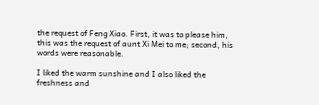the request of Feng Xiao. First, it was to please him, this was the request of aunt Xi Mei to me; second, his words were reasonable.

I liked the warm sunshine and I also liked the freshness and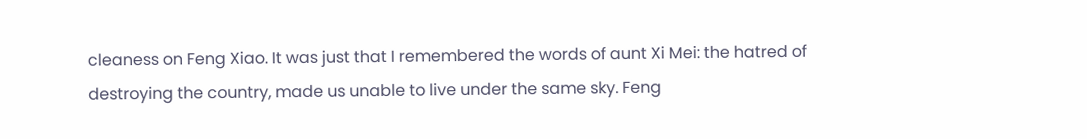cleaness on Feng Xiao. It was just that I remembered the words of aunt Xi Mei: the hatred of destroying the country, made us unable to live under the same sky. Feng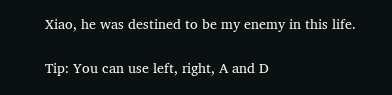Xiao, he was destined to be my enemy in this life.

Tip: You can use left, right, A and D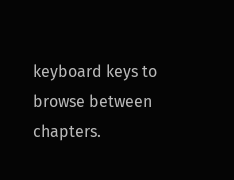keyboard keys to browse between chapters.